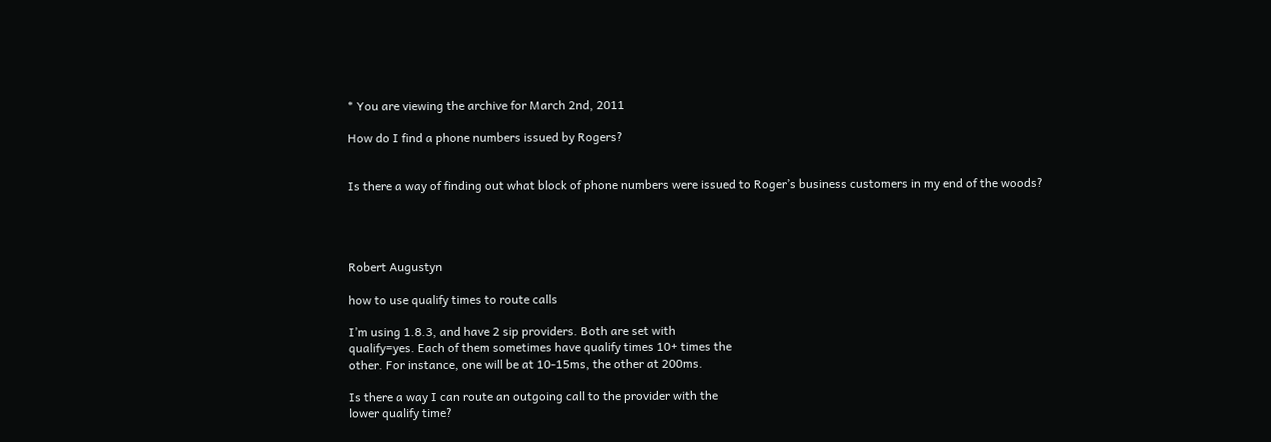* You are viewing the archive for March 2nd, 2011

How do I find a phone numbers issued by Rogers?


Is there a way of finding out what block of phone numbers were issued to Roger’s business customers in my end of the woods?




Robert Augustyn

how to use qualify times to route calls

I’m using 1.8.3, and have 2 sip providers. Both are set with
qualify=yes. Each of them sometimes have qualify times 10+ times the
other. For instance, one will be at 10-15ms, the other at 200ms.

Is there a way I can route an outgoing call to the provider with the
lower qualify time?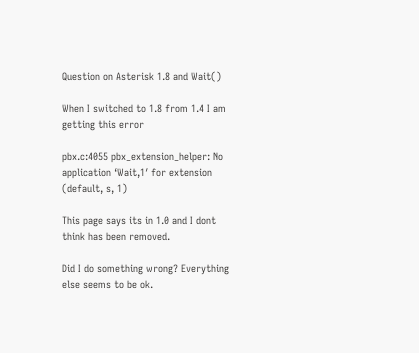Question on Asterisk 1.8 and Wait()

When I switched to 1.8 from 1.4 I am getting this error

pbx.c:4055 pbx_extension_helper: No application ‘Wait,1′ for extension
(default, s, 1)

This page says its in 1.0 and I dont think has been removed.

Did I do something wrong? Everything else seems to be ok.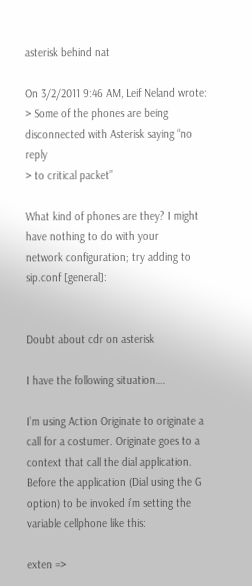asterisk behind nat

On 3/2/2011 9:46 AM, Leif Neland wrote:
> Some of the phones are being disconnected with Asterisk saying “no reply
> to critical packet”

What kind of phones are they? I might have nothing to do with your
network configuration; try adding to sip.conf [general]:


Doubt about cdr on asterisk

I have the following situation….

I’m using Action Originate to originate a call for a costumer. Originate goes to a context that call the dial application. Before the application (Dial using the G option) to be invoked i’m setting the variable cellphone like this:

exten =>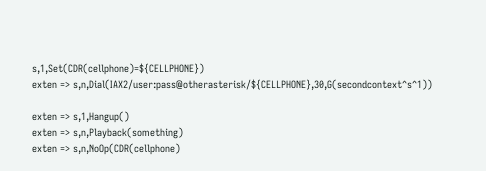s,1,Set(CDR(cellphone)=${CELLPHONE})
exten => s,n,Dial(IAX2/user:pass@otherasterisk/${CELLPHONE},30,G(secondcontext^s^1))

exten => s,1,Hangup()
exten => s,n,Playback(something)
exten => s,n,NoOp(CDR(cellphone)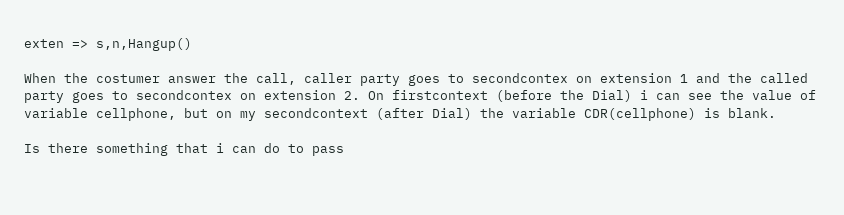exten => s,n,Hangup()

When the costumer answer the call, caller party goes to secondcontex on extension 1 and the called party goes to secondcontex on extension 2. On firstcontext (before the Dial) i can see the value of variable cellphone, but on my secondcontext (after Dial) the variable CDR(cellphone) is blank.

Is there something that i can do to pass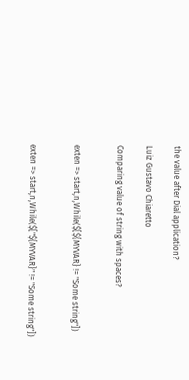the value after Dial application?

Luiz Gustavo Chiaretto

Comparing value of string with spaces?


exten => start,n,While($[${MYVAR} != "Some string"])


exten => start,n,While($["${MYVAR}" != "Some string"])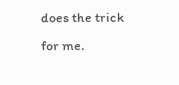does the trick for me.